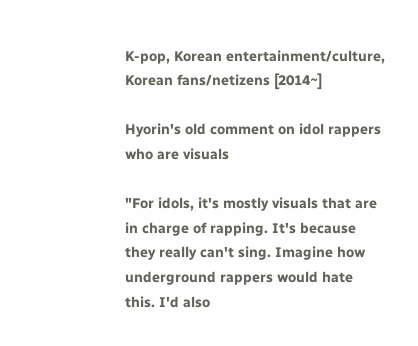K-pop, Korean entertainment/culture, Korean fans/netizens [2014~]

Hyorin's old comment on idol rappers who are visuals

"For idols, it's mostly visuals that are in charge of rapping. It's because they really can't sing. Imagine how underground rappers would hate this. I'd also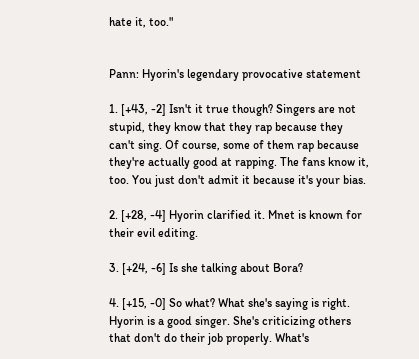hate it, too."


Pann: Hyorin's legendary provocative statement

1. [+43, -2] Isn't it true though? Singers are not stupid, they know that they rap because they can't sing. Of course, some of them rap because they're actually good at rapping. The fans know it, too. You just don't admit it because it's your bias.

2. [+28, -4] Hyorin clarified it. Mnet is known for their evil editing.

3. [+24, -6] Is she talking about Bora?

4. [+15, -0] So what? What she's saying is right. Hyorin is a good singer. She's criticizing others that don't do their job properly. What's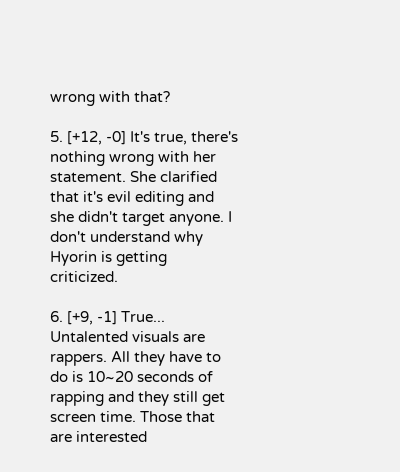wrong with that?

5. [+12, -0] It's true, there's nothing wrong with her statement. She clarified that it's evil editing and she didn't target anyone. I don't understand why Hyorin is getting criticized.

6. [+9, -1] True... Untalented visuals are rappers. All they have to do is 10~20 seconds of rapping and they still get screen time. Those that are interested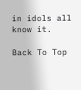in idols all know it.

Back To Top